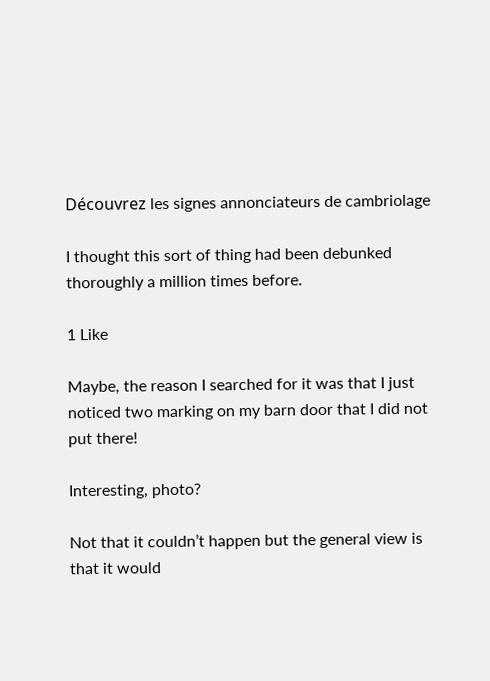Découvrez les signes annonciateurs de cambriolage

I thought this sort of thing had been debunked thoroughly a million times before.

1 Like

Maybe, the reason I searched for it was that I just noticed two marking on my barn door that I did not put there!

Interesting, photo?

Not that it couldn’t happen but the general view is that it would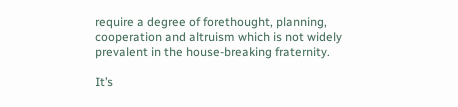require a degree of forethought, planning, cooperation and altruism which is not widely prevalent in the house-breaking fraternity.

It’s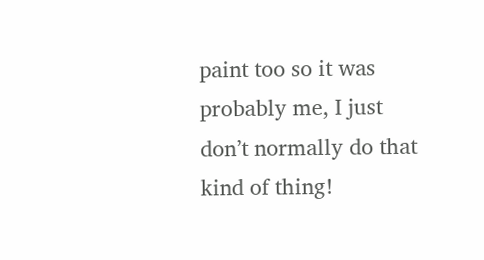paint too so it was probably me, I just don’t normally do that kind of thing!